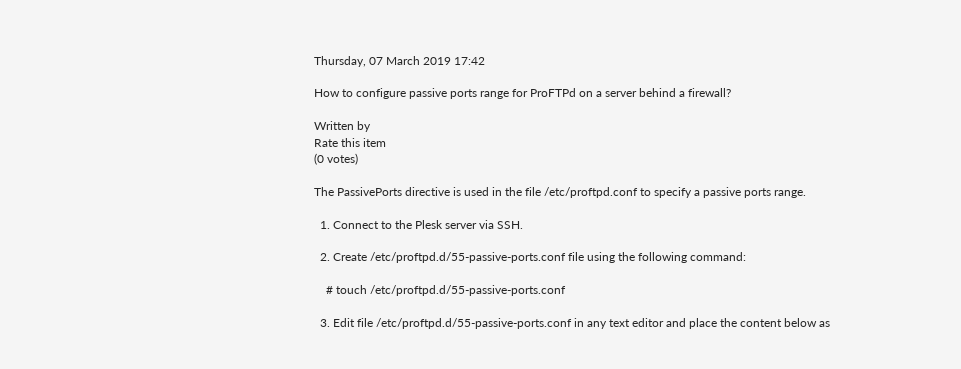Thursday, 07 March 2019 17:42

How to configure passive ports range for ProFTPd on a server behind a firewall?

Written by
Rate this item
(0 votes)

The PassivePorts directive is used in the file /etc/proftpd.conf to specify a passive ports range.

  1. Connect to the Plesk server via SSH.

  2. Create /etc/proftpd.d/55-passive-ports.conf file using the following command:

    # touch /etc/proftpd.d/55-passive-ports.conf

  3. Edit file /etc/proftpd.d/55-passive-ports.conf in any text editor and place the content below as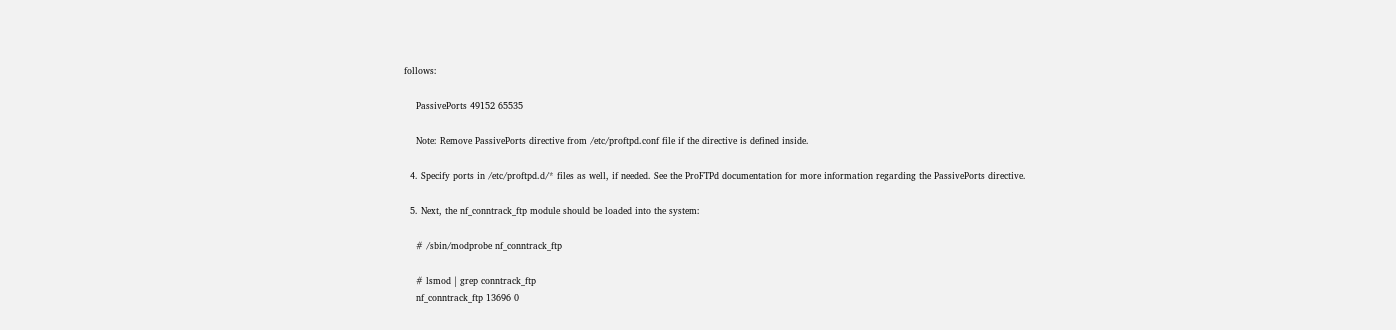follows:

    PassivePorts 49152 65535

    Note: Remove PassivePorts directive from /etc/proftpd.conf file if the directive is defined inside.

  4. Specify ports in /etc/proftpd.d/* files as well, if needed. See the ProFTPd documentation for more information regarding the PassivePorts directive.

  5. Next, the nf_conntrack_ftp module should be loaded into the system:

    # /sbin/modprobe nf_conntrack_ftp

    # lsmod | grep conntrack_ftp
    nf_conntrack_ftp 13696 0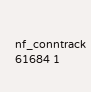nf_conntrack 61684 1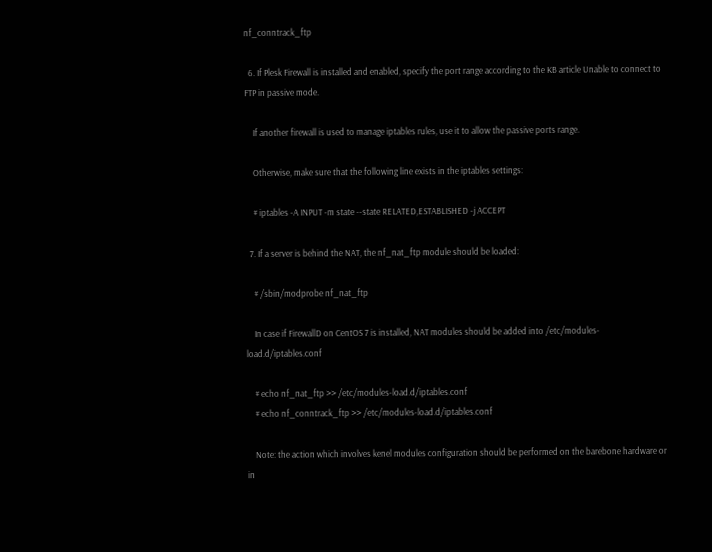nf_conntrack_ftp

  6. If Plesk Firewall is installed and enabled, specify the port range according to the KB article Unable to connect to FTP in passive mode.

    If another firewall is used to manage iptables rules, use it to allow the passive ports range.

    Otherwise, make sure that the following line exists in the iptables settings:

    # iptables -A INPUT -m state --state RELATED,ESTABLISHED -j ACCEPT

  7. If a server is behind the NAT, the nf_nat_ftp module should be loaded:

    # /sbin/modprobe nf_nat_ftp

    In case if FirewallD on CentOS 7 is installed, NAT modules should be added into /etc/modules-load.d/iptables.conf

    # echo nf_nat_ftp >> /etc/modules-load.d/iptables.conf
    # echo nf_conntrack_ftp >> /etc/modules-load.d/iptables.conf

    Note: the action which involves kenel modules configuration should be performed on the barebone hardware or in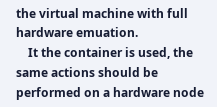the virtual machine with full hardware emuation.
    It the container is used, the same actions should be performed on a hardware node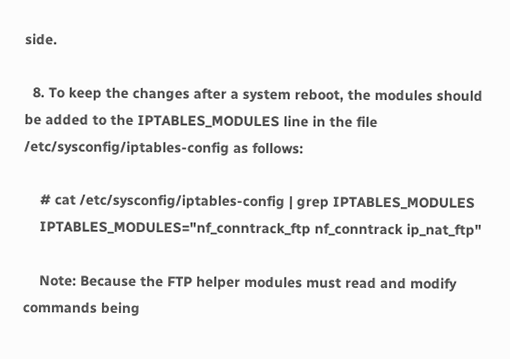side.

  8. To keep the changes after a system reboot, the modules should be added to the IPTABLES_MODULES line in the file /etc/sysconfig/iptables-config as follows:

    # cat /etc/sysconfig/iptables-config | grep IPTABLES_MODULES
    IPTABLES_MODULES="nf_conntrack_ftp nf_conntrack ip_nat_ftp"

    Note: Because the FTP helper modules must read and modify commands being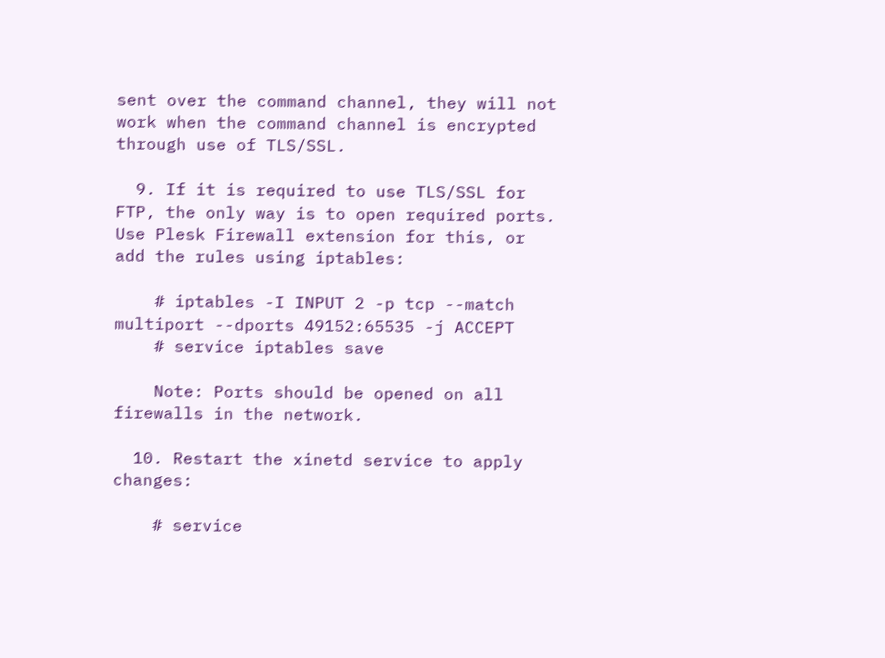sent over the command channel, they will not work when the command channel is encrypted through use of TLS/SSL.

  9. If it is required to use TLS/SSL for FTP, the only way is to open required ports. Use Plesk Firewall extension for this, or add the rules using iptables:

    # iptables -I INPUT 2 -p tcp --match multiport --dports 49152:65535 -j ACCEPT
    # service iptables save

    Note: Ports should be opened on all firewalls in the network.

  10. Restart the xinetd service to apply changes:

    # service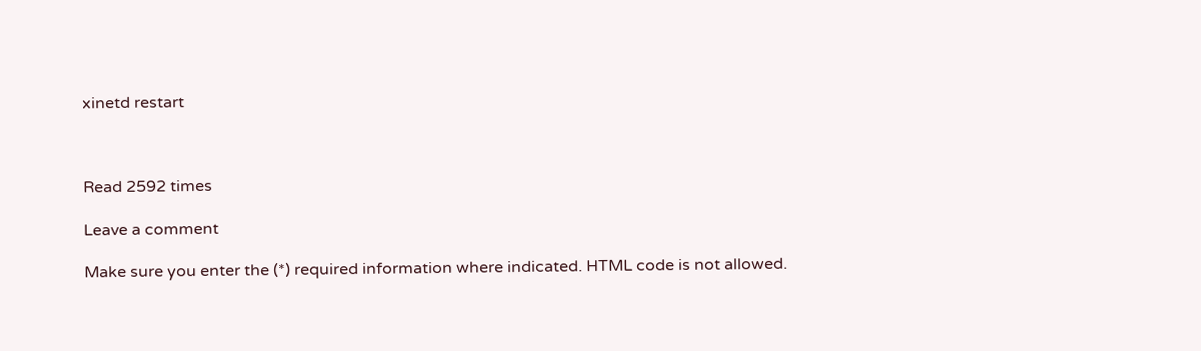xinetd restart



Read 2592 times

Leave a comment

Make sure you enter the (*) required information where indicated. HTML code is not allowed.